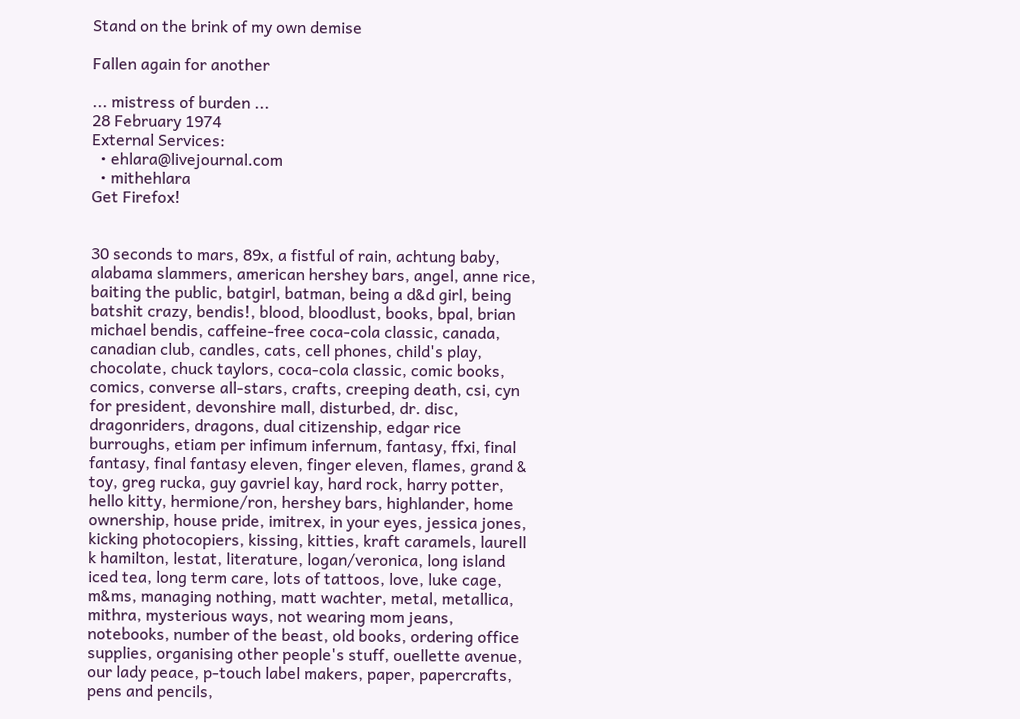Stand on the brink of my own demise

Fallen again for another

... mistress of burden ...
28 February 1974
External Services:
  • ehlara@livejournal.com
  • mithehlara
Get Firefox!


30 seconds to mars, 89x, a fistful of rain, achtung baby, alabama slammers, american hershey bars, angel, anne rice, baiting the public, batgirl, batman, being a d&d girl, being batshit crazy, bendis!, blood, bloodlust, books, bpal, brian michael bendis, caffeine-free coca-cola classic, canada, canadian club, candles, cats, cell phones, child's play, chocolate, chuck taylors, coca-cola classic, comic books, comics, converse all-stars, crafts, creeping death, csi, cyn for president, devonshire mall, disturbed, dr. disc, dragonriders, dragons, dual citizenship, edgar rice burroughs, etiam per infimum infernum, fantasy, ffxi, final fantasy, final fantasy eleven, finger eleven, flames, grand & toy, greg rucka, guy gavriel kay, hard rock, harry potter, hello kitty, hermione/ron, hershey bars, highlander, home ownership, house pride, imitrex, in your eyes, jessica jones, kicking photocopiers, kissing, kitties, kraft caramels, laurell k hamilton, lestat, literature, logan/veronica, long island iced tea, long term care, lots of tattoos, love, luke cage, m&ms, managing nothing, matt wachter, metal, metallica, mithra, mysterious ways, not wearing mom jeans, notebooks, number of the beast, old books, ordering office supplies, organising other people's stuff, ouellette avenue, our lady peace, p-touch label makers, paper, papercrafts, pens and pencils,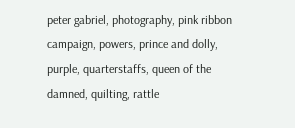peter gabriel, photography, pink ribbon campaign, powers, prince and dolly, purple, quarterstaffs, queen of the damned, quilting, rattle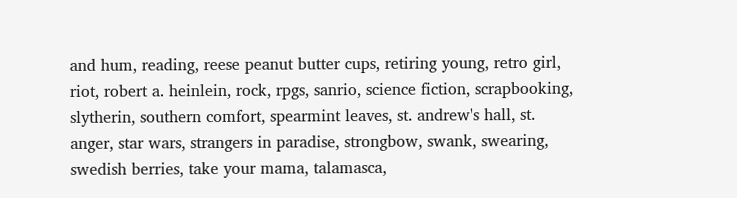and hum, reading, reese peanut butter cups, retiring young, retro girl, riot, robert a. heinlein, rock, rpgs, sanrio, science fiction, scrapbooking, slytherin, southern comfort, spearmint leaves, st. andrew's hall, st. anger, star wars, strangers in paradise, strongbow, swank, swearing, swedish berries, take your mama, talamasca,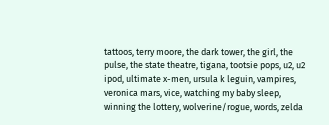tattoos, terry moore, the dark tower, the girl, the pulse, the state theatre, tigana, tootsie pops, u2, u2 ipod, ultimate x-men, ursula k leguin, vampires, veronica mars, vice, watching my baby sleep, winning the lottery, wolverine/rogue, words, zelda